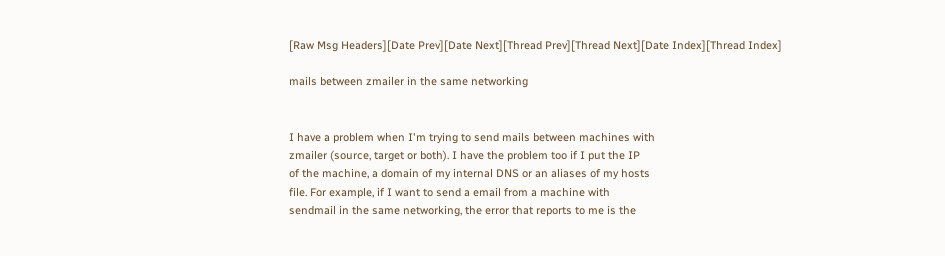[Raw Msg Headers][Date Prev][Date Next][Thread Prev][Thread Next][Date Index][Thread Index]

mails between zmailer in the same networking


I have a problem when I'm trying to send mails between machines with
zmailer (source, target or both). I have the problem too if I put the IP
of the machine, a domain of my internal DNS or an aliases of my hosts
file. For example, if I want to send a email from a machine with
sendmail in the same networking, the error that reports to me is the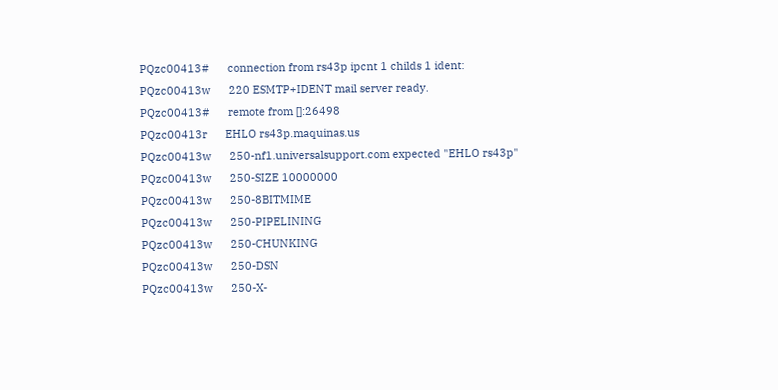PQzc00413#      connection from rs43p ipcnt 1 childs 1 ident:
PQzc00413w      220 ESMTP+IDENT mail server ready.
PQzc00413#      remote from []:26498
PQzc00413r      EHLO rs43p.maquinas.us
PQzc00413w      250-nf1.universalsupport.com expected "EHLO rs43p"
PQzc00413w      250-SIZE 10000000
PQzc00413w      250-8BITMIME
PQzc00413w      250-PIPELINING
PQzc00413w      250-CHUNKING
PQzc00413w      250-DSN
PQzc00413w      250-X-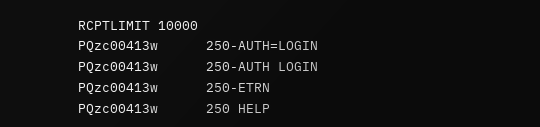RCPTLIMIT 10000
PQzc00413w      250-AUTH=LOGIN
PQzc00413w      250-AUTH LOGIN
PQzc00413w      250-ETRN
PQzc00413w      250 HELP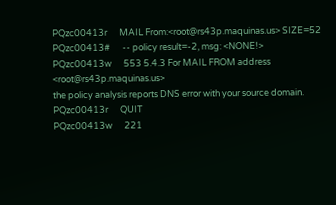PQzc00413r      MAIL From:<root@rs43p.maquinas.us> SIZE=52
PQzc00413#      -- policy result=-2, msg: <NONE!>
PQzc00413w      553 5.4.3 For MAIL FROM address <root@rs43p.maquinas.us>
the policy analysis reports DNS error with your source domain.
PQzc00413r      QUIT
PQzc00413w      221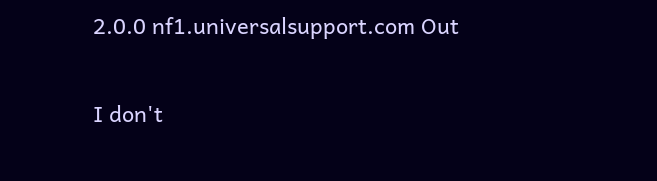2.0.0 nf1.universalsupport.com Out

I don't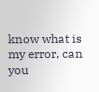know what is my error, can you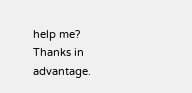help me? Thanks in advantage.